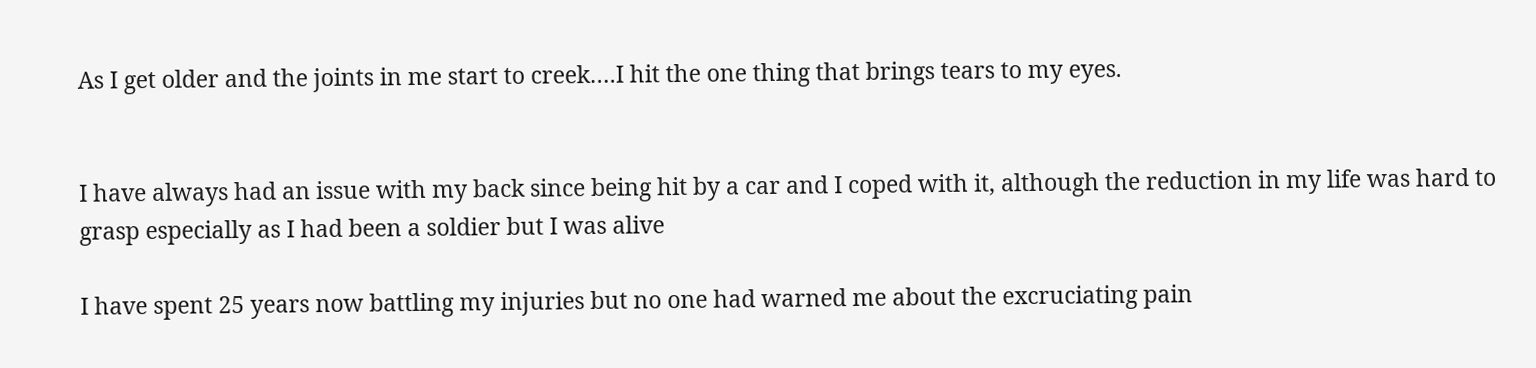As I get older and the joints in me start to creek….I hit the one thing that brings tears to my eyes.


I have always had an issue with my back since being hit by a car and I coped with it, although the reduction in my life was hard to grasp especially as I had been a soldier but I was alive

I have spent 25 years now battling my injuries but no one had warned me about the excruciating pain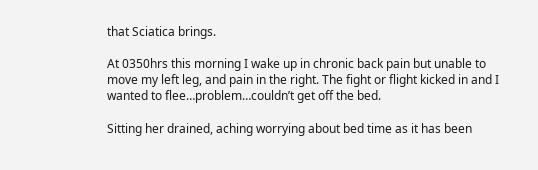that Sciatica brings.

At 0350hrs this morning I wake up in chronic back pain but unable to move my left leg, and pain in the right. The fight or flight kicked in and I wanted to flee…problem…couldn’t get off the bed.

Sitting her drained, aching worrying about bed time as it has been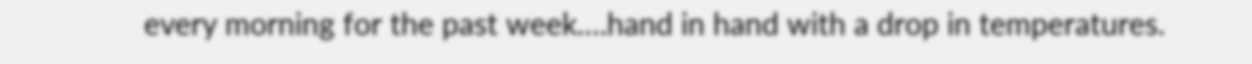every morning for the past week….hand in hand with a drop in temperatures.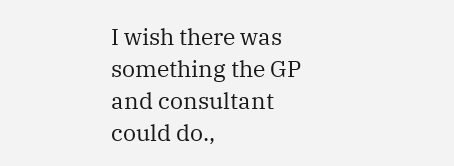I wish there was something the GP and consultant could do.,